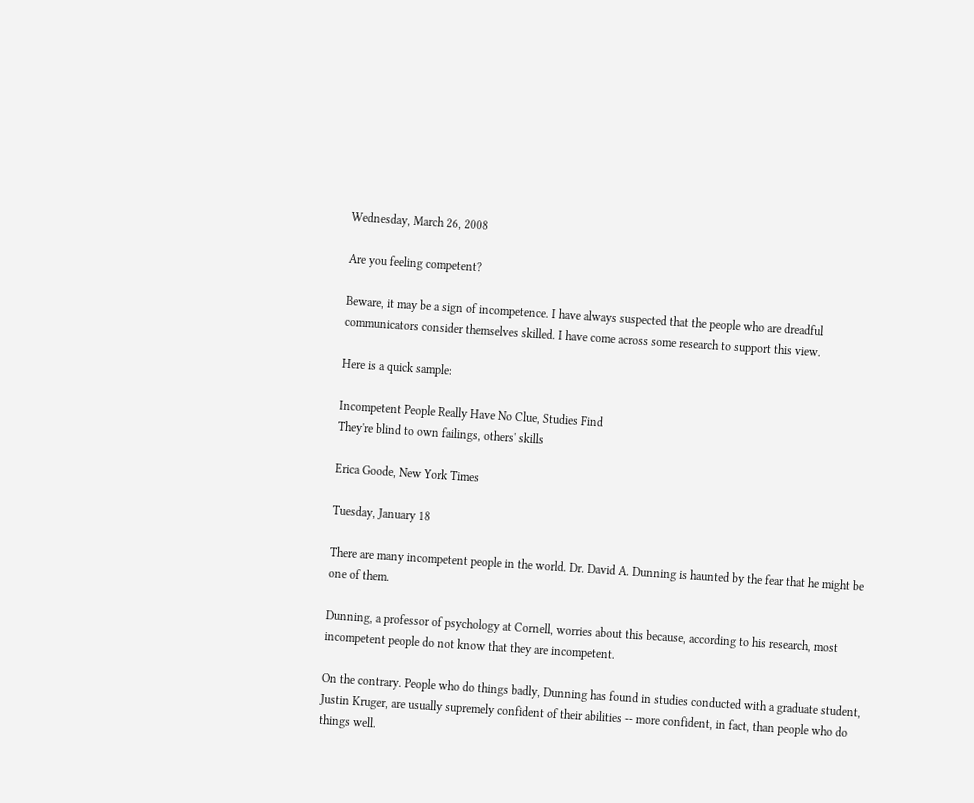Wednesday, March 26, 2008

Are you feeling competent?

Beware, it may be a sign of incompetence. I have always suspected that the people who are dreadful communicators consider themselves skilled. I have come across some research to support this view.

Here is a quick sample:

Incompetent People Really Have No Clue, Studies Find
They're blind to own failings, others' skills

Erica Goode, New York Times

Tuesday, January 18

There are many incompetent people in the world. Dr. David A. Dunning is haunted by the fear that he might be one of them.

Dunning, a professor of psychology at Cornell, worries about this because, according to his research, most incompetent people do not know that they are incompetent.

On the contrary. People who do things badly, Dunning has found in studies conducted with a graduate student, Justin Kruger, are usually supremely confident of their abilities -- more confident, in fact, than people who do things well.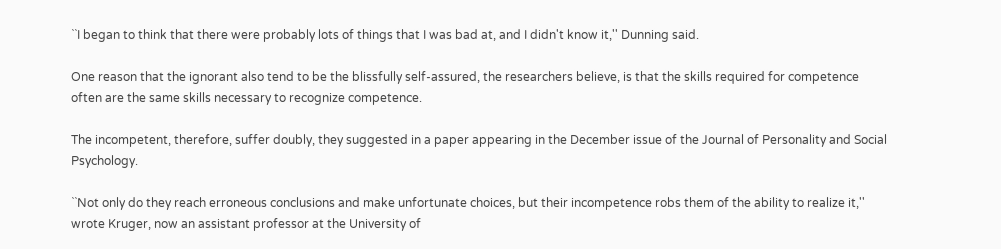``I began to think that there were probably lots of things that I was bad at, and I didn't know it,'' Dunning said.

One reason that the ignorant also tend to be the blissfully self-assured, the researchers believe, is that the skills required for competence often are the same skills necessary to recognize competence.

The incompetent, therefore, suffer doubly, they suggested in a paper appearing in the December issue of the Journal of Personality and Social Psychology.

``Not only do they reach erroneous conclusions and make unfortunate choices, but their incompetence robs them of the ability to realize it,'' wrote Kruger, now an assistant professor at the University of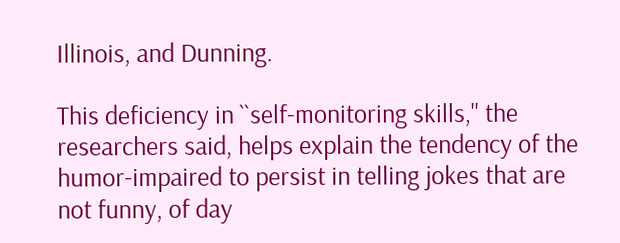Illinois, and Dunning.

This deficiency in ``self-monitoring skills,'' the researchers said, helps explain the tendency of the humor-impaired to persist in telling jokes that are not funny, of day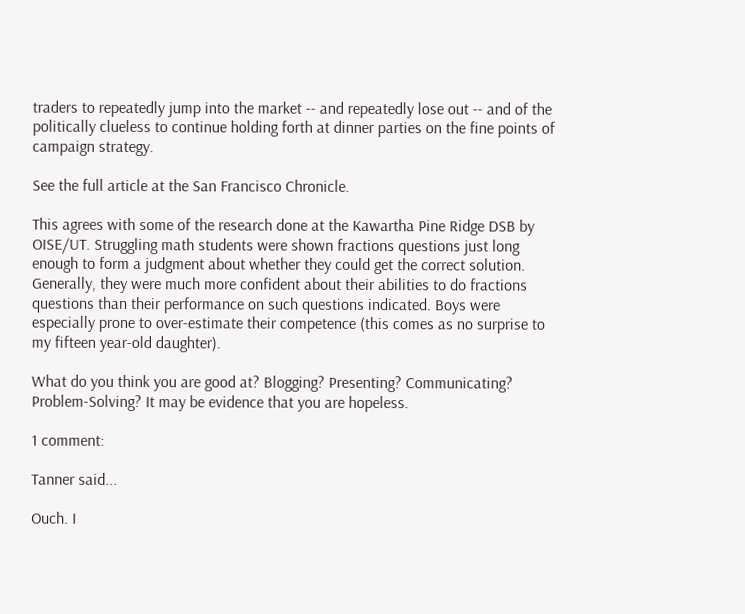traders to repeatedly jump into the market -- and repeatedly lose out -- and of the politically clueless to continue holding forth at dinner parties on the fine points of campaign strategy.

See the full article at the San Francisco Chronicle.

This agrees with some of the research done at the Kawartha Pine Ridge DSB by OISE/UT. Struggling math students were shown fractions questions just long enough to form a judgment about whether they could get the correct solution. Generally, they were much more confident about their abilities to do fractions questions than their performance on such questions indicated. Boys were especially prone to over-estimate their competence (this comes as no surprise to my fifteen year-old daughter).

What do you think you are good at? Blogging? Presenting? Communicating? Problem-Solving? It may be evidence that you are hopeless.

1 comment:

Tanner said...

Ouch. I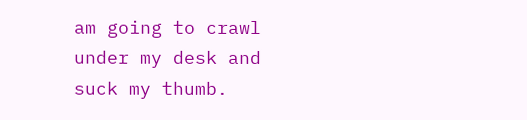am going to crawl under my desk and suck my thumb.